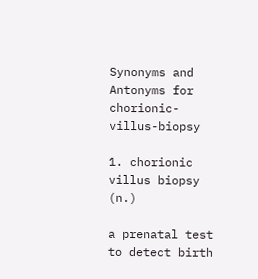Synonyms and Antonyms for chorionic-villus-biopsy

1. chorionic villus biopsy (n.)

a prenatal test to detect birth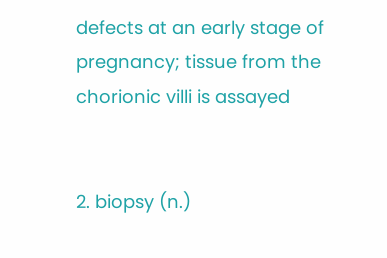defects at an early stage of pregnancy; tissue from the chorionic villi is assayed


2. biopsy (n.)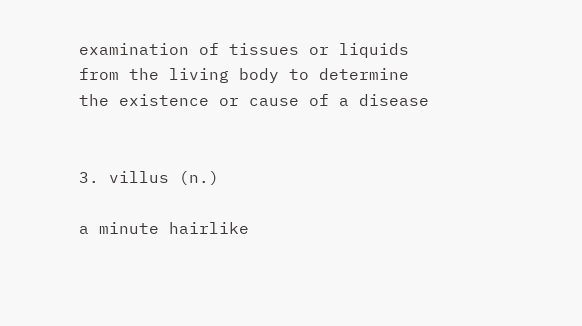examination of tissues or liquids from the living body to determine the existence or cause of a disease


3. villus (n.)

a minute hairlike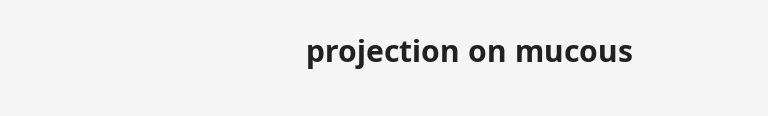projection on mucous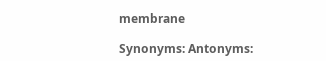membrane

Synonyms: Antonyms: